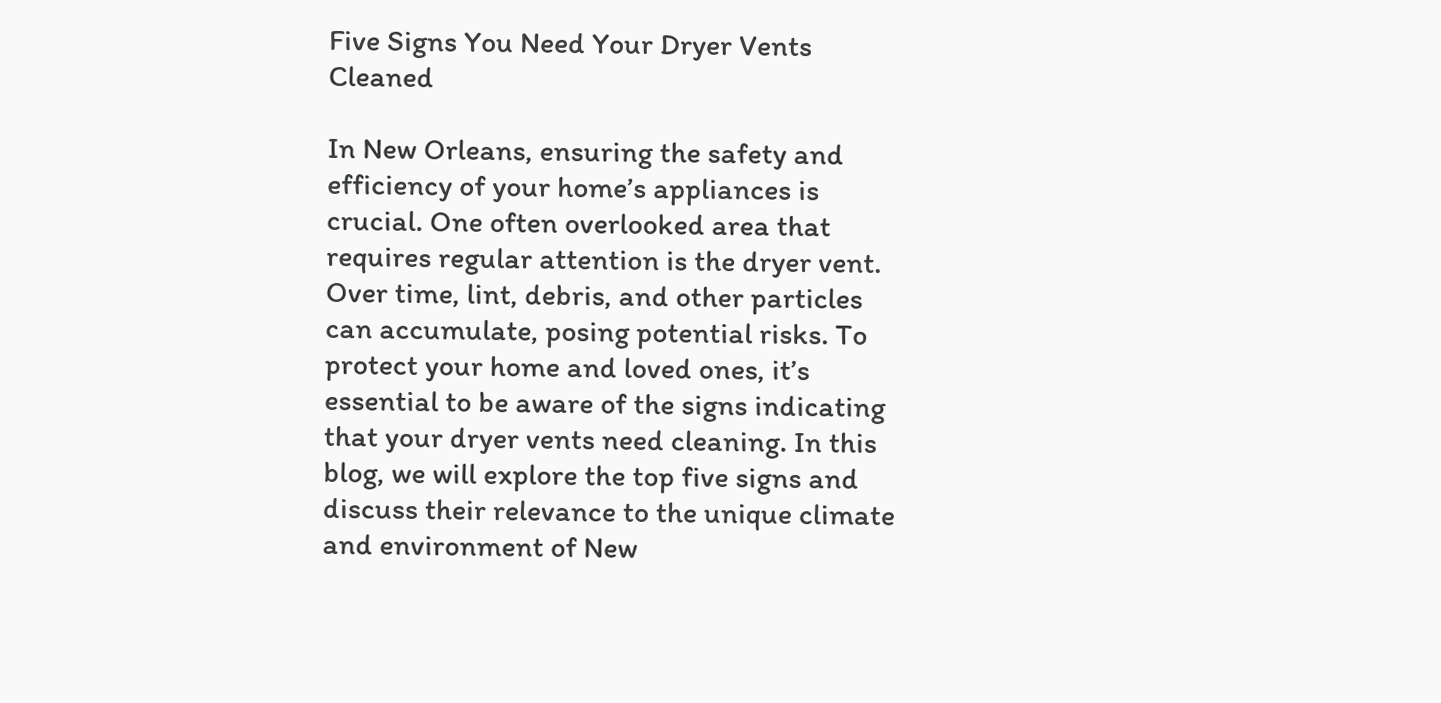Five Signs You Need Your Dryer Vents Cleaned

In New Orleans, ensuring the safety and efficiency of your home’s appliances is crucial. One often overlooked area that requires regular attention is the dryer vent. Over time, lint, debris, and other particles can accumulate, posing potential risks. To protect your home and loved ones, it’s essential to be aware of the signs indicating that your dryer vents need cleaning. In this blog, we will explore the top five signs and discuss their relevance to the unique climate and environment of New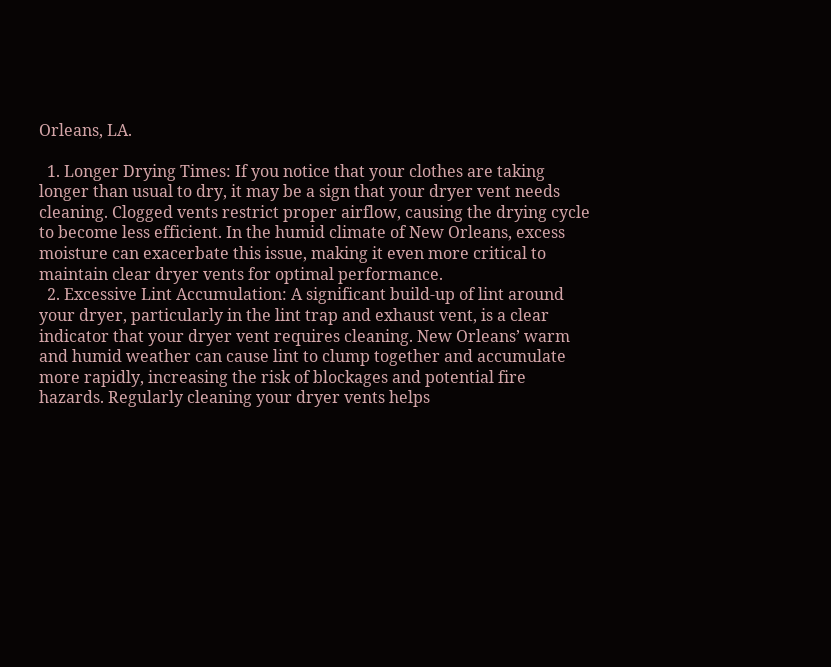Orleans, LA.

  1. Longer Drying Times: If you notice that your clothes are taking longer than usual to dry, it may be a sign that your dryer vent needs cleaning. Clogged vents restrict proper airflow, causing the drying cycle to become less efficient. In the humid climate of New Orleans, excess moisture can exacerbate this issue, making it even more critical to maintain clear dryer vents for optimal performance.
  2. Excessive Lint Accumulation: A significant build-up of lint around your dryer, particularly in the lint trap and exhaust vent, is a clear indicator that your dryer vent requires cleaning. New Orleans’ warm and humid weather can cause lint to clump together and accumulate more rapidly, increasing the risk of blockages and potential fire hazards. Regularly cleaning your dryer vents helps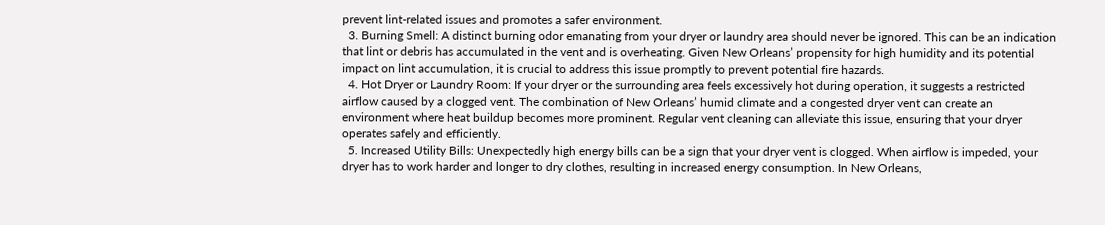prevent lint-related issues and promotes a safer environment.
  3. Burning Smell: A distinct burning odor emanating from your dryer or laundry area should never be ignored. This can be an indication that lint or debris has accumulated in the vent and is overheating. Given New Orleans’ propensity for high humidity and its potential impact on lint accumulation, it is crucial to address this issue promptly to prevent potential fire hazards.
  4. Hot Dryer or Laundry Room: If your dryer or the surrounding area feels excessively hot during operation, it suggests a restricted airflow caused by a clogged vent. The combination of New Orleans’ humid climate and a congested dryer vent can create an environment where heat buildup becomes more prominent. Regular vent cleaning can alleviate this issue, ensuring that your dryer operates safely and efficiently.
  5. Increased Utility Bills: Unexpectedly high energy bills can be a sign that your dryer vent is clogged. When airflow is impeded, your dryer has to work harder and longer to dry clothes, resulting in increased energy consumption. In New Orleans,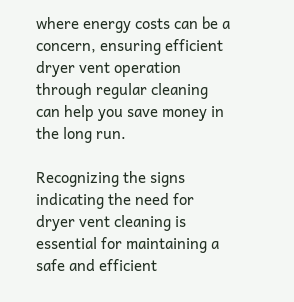where energy costs can be a concern, ensuring efficient dryer vent operation through regular cleaning can help you save money in the long run.

Recognizing the signs indicating the need for dryer vent cleaning is essential for maintaining a safe and efficient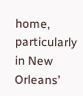home, particularly in New Orleans’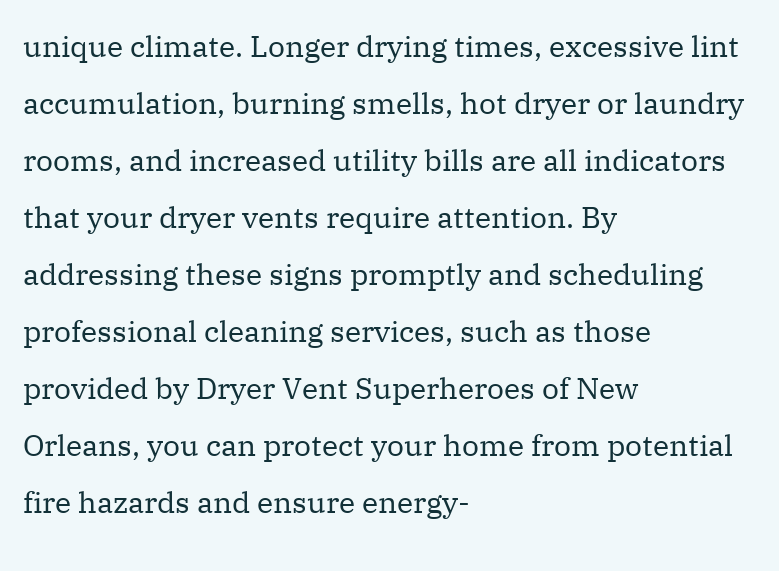unique climate. Longer drying times, excessive lint accumulation, burning smells, hot dryer or laundry rooms, and increased utility bills are all indicators that your dryer vents require attention. By addressing these signs promptly and scheduling professional cleaning services, such as those provided by Dryer Vent Superheroes of New Orleans, you can protect your home from potential fire hazards and ensure energy-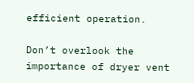efficient operation.

Don’t overlook the importance of dryer vent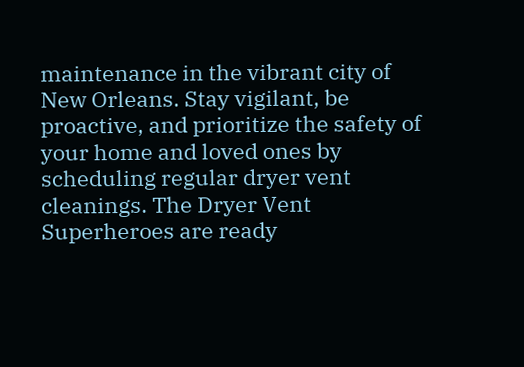maintenance in the vibrant city of New Orleans. Stay vigilant, be proactive, and prioritize the safety of your home and loved ones by scheduling regular dryer vent cleanings. The Dryer Vent Superheroes are ready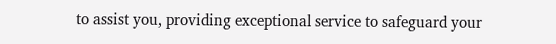to assist you, providing exceptional service to safeguard your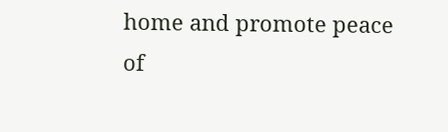home and promote peace of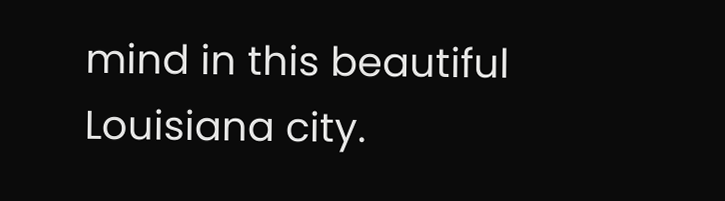mind in this beautiful Louisiana city.